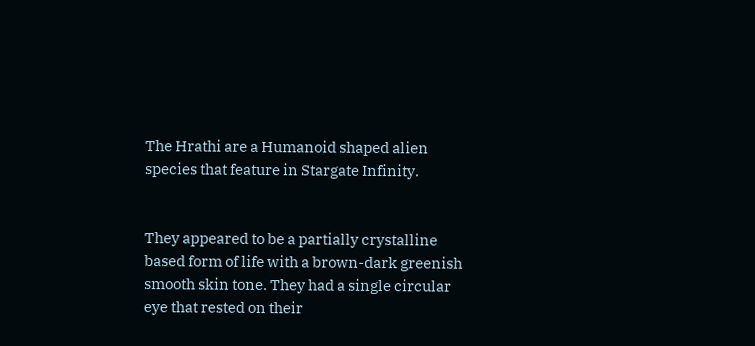The Hrathi are a Humanoid shaped alien species that feature in Stargate Infinity.


They appeared to be a partially crystalline based form of life with a brown-dark greenish smooth skin tone. They had a single circular eye that rested on their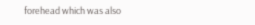forehead which was also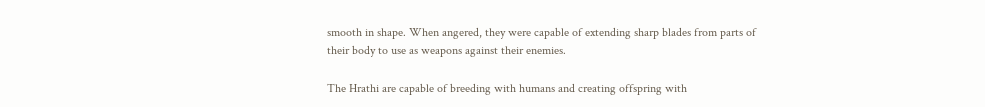smooth in shape. When angered, they were capable of extending sharp blades from parts of their body to use as weapons against their enemies.

The Hrathi are capable of breeding with humans and creating offspring with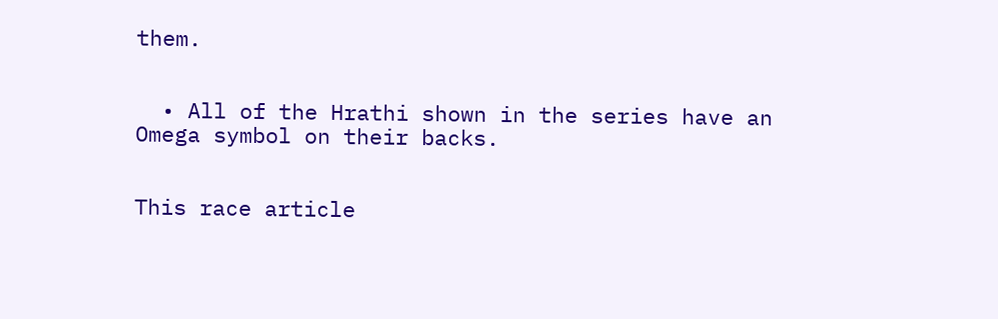them.


  • All of the Hrathi shown in the series have an Omega symbol on their backs.


This race article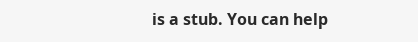is a stub. You can help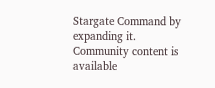Stargate Command by expanding it.
Community content is available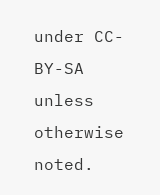under CC-BY-SA unless otherwise noted.